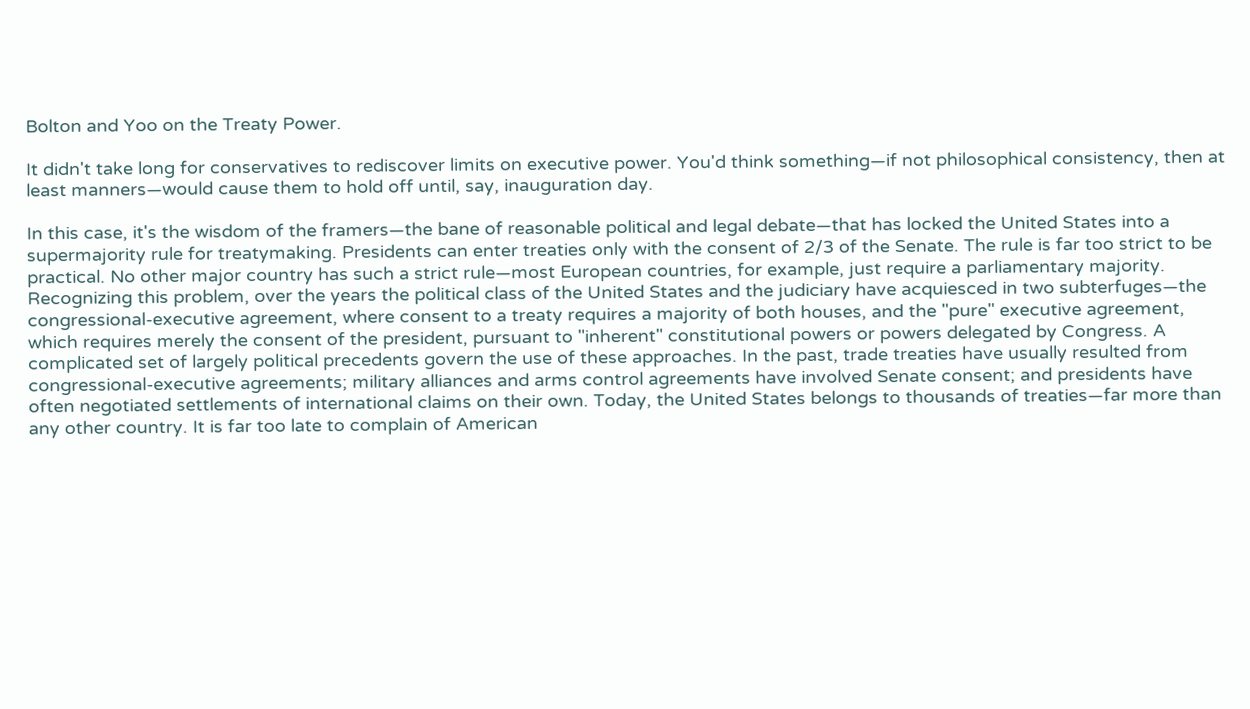Bolton and Yoo on the Treaty Power.

It didn't take long for conservatives to rediscover limits on executive power. You'd think something—if not philosophical consistency, then at least manners—would cause them to hold off until, say, inauguration day.

In this case, it's the wisdom of the framers—the bane of reasonable political and legal debate—that has locked the United States into a supermajority rule for treatymaking. Presidents can enter treaties only with the consent of 2/3 of the Senate. The rule is far too strict to be practical. No other major country has such a strict rule—most European countries, for example, just require a parliamentary majority. Recognizing this problem, over the years the political class of the United States and the judiciary have acquiesced in two subterfuges—the congressional-executive agreement, where consent to a treaty requires a majority of both houses, and the "pure" executive agreement, which requires merely the consent of the president, pursuant to "inherent" constitutional powers or powers delegated by Congress. A complicated set of largely political precedents govern the use of these approaches. In the past, trade treaties have usually resulted from congressional-executive agreements; military alliances and arms control agreements have involved Senate consent; and presidents have often negotiated settlements of international claims on their own. Today, the United States belongs to thousands of treaties—far more than any other country. It is far too late to complain of American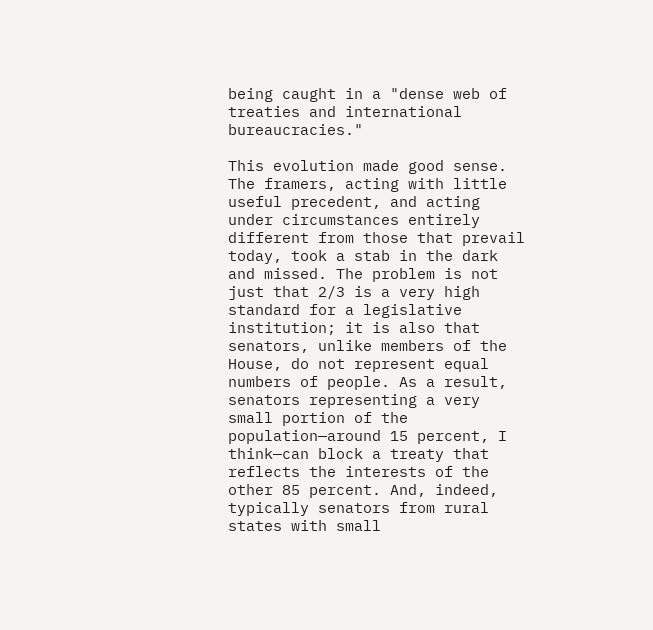being caught in a "dense web of treaties and international bureaucracies."

This evolution made good sense. The framers, acting with little useful precedent, and acting under circumstances entirely different from those that prevail today, took a stab in the dark and missed. The problem is not just that 2/3 is a very high standard for a legislative institution; it is also that senators, unlike members of the House, do not represent equal numbers of people. As a result, senators representing a very small portion of the population—around 15 percent, I think—can block a treaty that reflects the interests of the other 85 percent. And, indeed, typically senators from rural states with small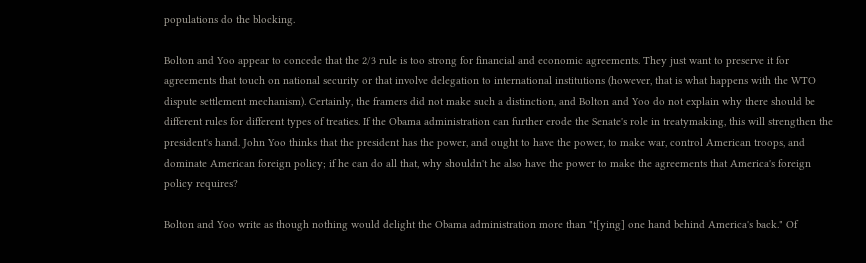populations do the blocking.

Bolton and Yoo appear to concede that the 2/3 rule is too strong for financial and economic agreements. They just want to preserve it for agreements that touch on national security or that involve delegation to international institutions (however, that is what happens with the WTO dispute settlement mechanism). Certainly, the framers did not make such a distinction, and Bolton and Yoo do not explain why there should be different rules for different types of treaties. If the Obama administration can further erode the Senate's role in treatymaking, this will strengthen the president's hand. John Yoo thinks that the president has the power, and ought to have the power, to make war, control American troops, and dominate American foreign policy; if he can do all that, why shouldn't he also have the power to make the agreements that America's foreign policy requires?

Bolton and Yoo write as though nothing would delight the Obama administration more than "t[ying] one hand behind America's back." Of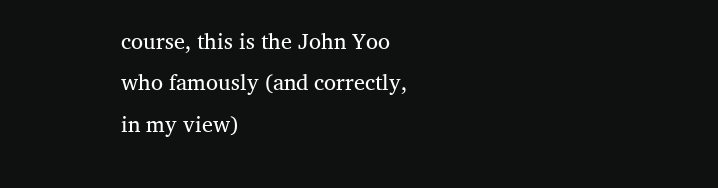course, this is the John Yoo who famously (and correctly, in my view)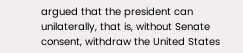argued that the president can unilaterally, that is, without Senate consent, withdraw the United States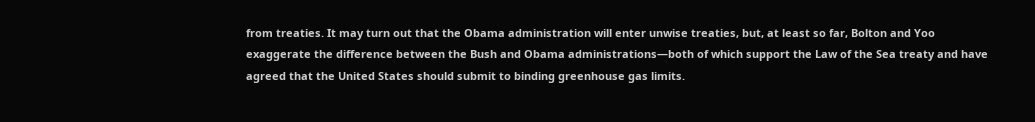from treaties. It may turn out that the Obama administration will enter unwise treaties, but, at least so far, Bolton and Yoo exaggerate the difference between the Bush and Obama administrations—both of which support the Law of the Sea treaty and have agreed that the United States should submit to binding greenhouse gas limits.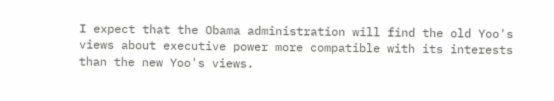I expect that the Obama administration will find the old Yoo's views about executive power more compatible with its interests than the new Yoo's views.